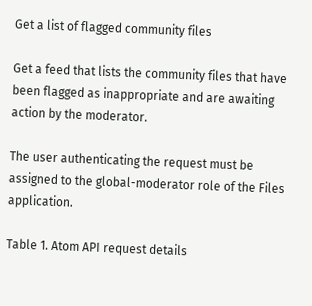Get a list of flagged community files

Get a feed that lists the community files that have been flagged as inappropriate and are awaiting action by the moderator.

The user authenticating the request must be assigned to the global-moderator role of the Files application.

Table 1. Atom API request details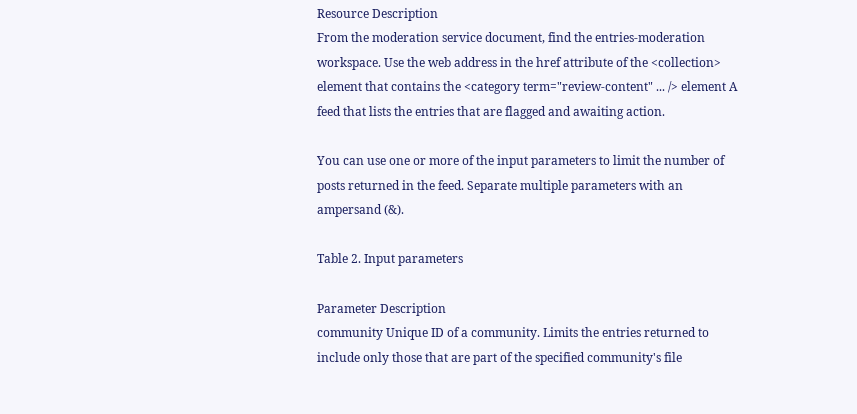Resource Description
From the moderation service document, find the entries-moderation workspace. Use the web address in the href attribute of the <collection> element that contains the <category term="review-content" ... /> element A feed that lists the entries that are flagged and awaiting action.

You can use one or more of the input parameters to limit the number of posts returned in the feed. Separate multiple parameters with an ampersand (&).

Table 2. Input parameters

Parameter Description
community Unique ID of a community. Limits the entries returned to include only those that are part of the specified community's file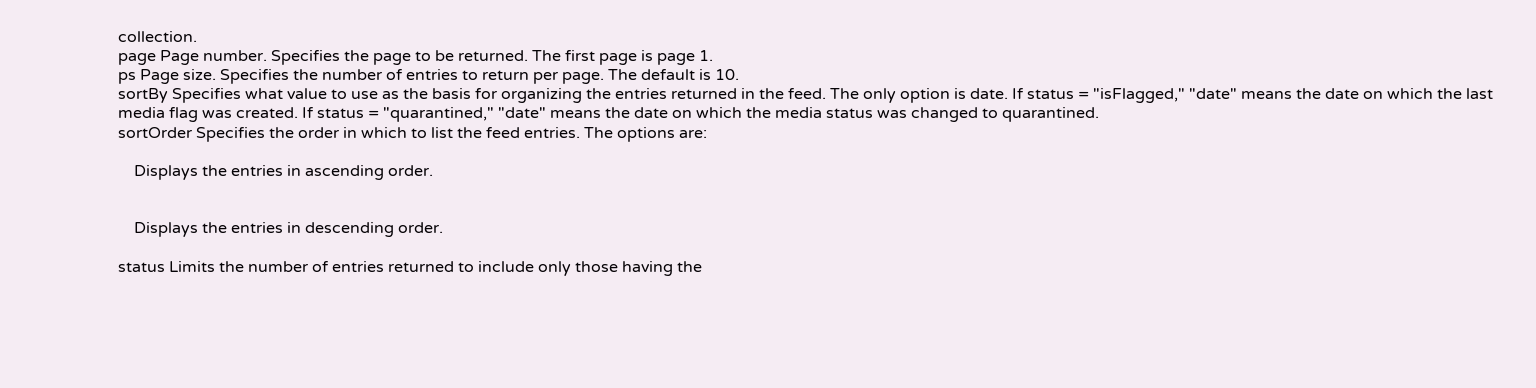collection.
page Page number. Specifies the page to be returned. The first page is page 1.
ps Page size. Specifies the number of entries to return per page. The default is 10.
sortBy Specifies what value to use as the basis for organizing the entries returned in the feed. The only option is date. If status = "isFlagged," "date" means the date on which the last media flag was created. If status = "quarantined," "date" means the date on which the media status was changed to quarantined.
sortOrder Specifies the order in which to list the feed entries. The options are:

    Displays the entries in ascending order.


    Displays the entries in descending order.

status Limits the number of entries returned to include only those having the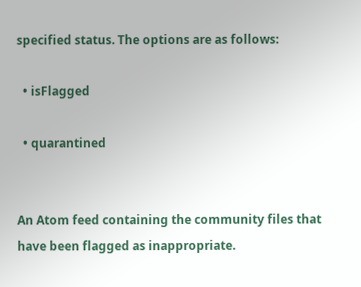specified status. The options are as follows:

  • isFlagged

  • quarantined


An Atom feed containing the community files that have been flagged as inappropriate.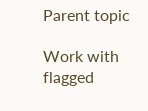Parent topic

Work with flagged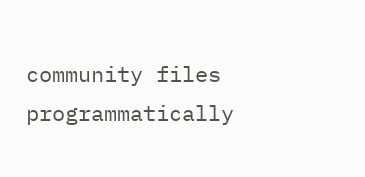community files programmatically